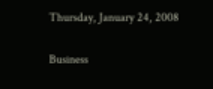Thursday, January 24, 2008

Business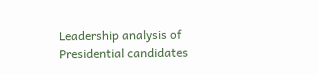Leadership analysis of Presidential candidates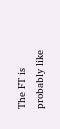The FT is probably like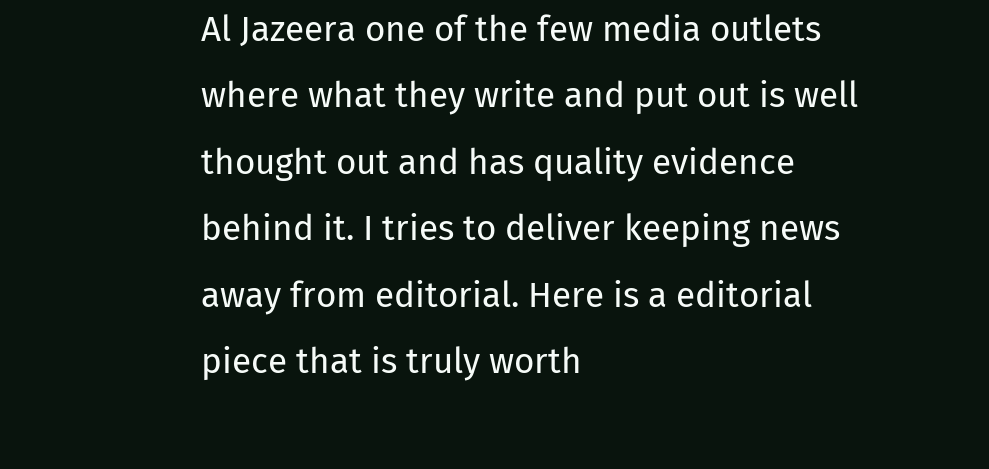Al Jazeera one of the few media outlets where what they write and put out is well thought out and has quality evidence behind it. I tries to deliver keeping news away from editorial. Here is a editorial piece that is truly worth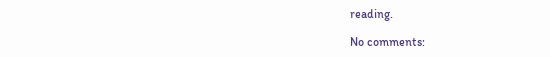reading.

No comments: